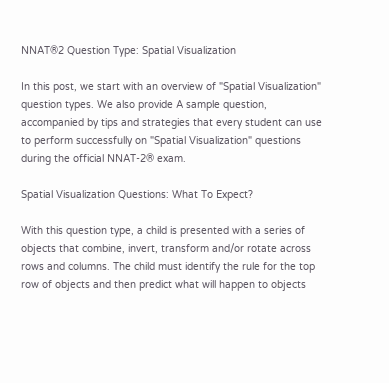NNAT®2 Question Type: Spatial Visualization

In this post, we start with an overview of "Spatial Visualization" question types. We also provide A sample question, accompanied by tips and strategies that every student can use to perform successfully on "Spatial Visualization" questions during the official NNAT-2® exam.

Spatial Visualization Questions: What To Expect?

With this question type, a child is presented with a series of objects that combine, invert, transform and/or rotate across rows and columns. The child must identify the rule for the top row of objects and then predict what will happen to objects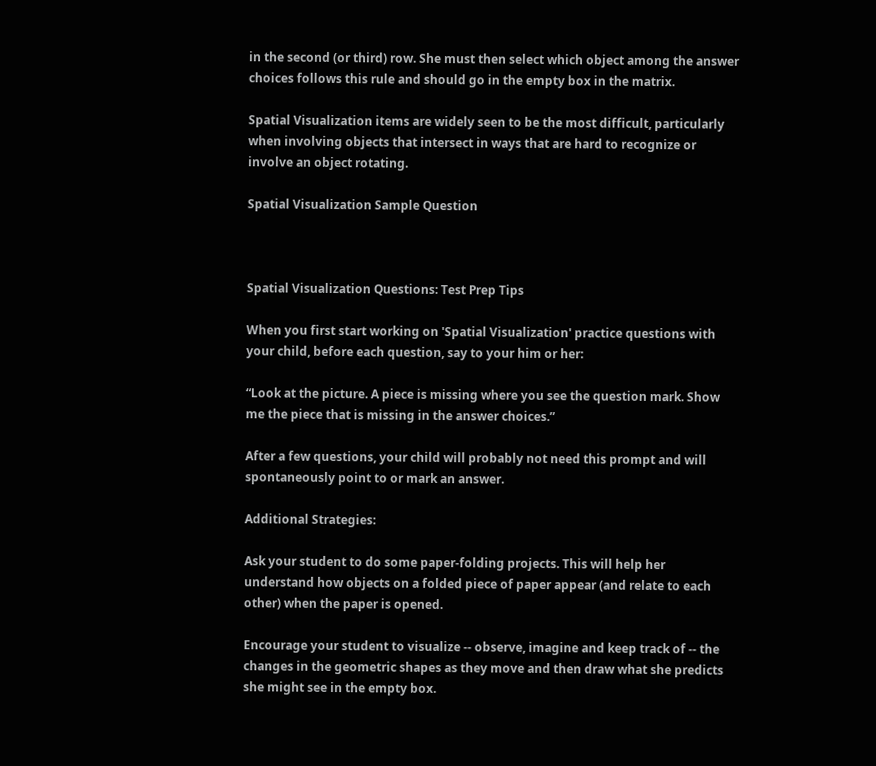in the second (or third) row. She must then select which object among the answer choices follows this rule and should go in the empty box in the matrix.

Spatial Visualization items are widely seen to be the most difficult, particularly when involving objects that intersect in ways that are hard to recognize or involve an object rotating.

Spatial Visualization Sample Question



Spatial Visualization Questions: Test Prep Tips

When you first start working on 'Spatial Visualization' practice questions with your child, before each question, say to your him or her:

“Look at the picture. A piece is missing where you see the question mark. Show me the piece that is missing in the answer choices.”

After a few questions, your child will probably not need this prompt and will spontaneously point to or mark an answer.

Additional Strategies:

Ask your student to do some paper-folding projects. This will help her understand how objects on a folded piece of paper appear (and relate to each other) when the paper is opened.

Encourage your student to visualize -- observe, imagine and keep track of -- the changes in the geometric shapes as they move and then draw what she predicts she might see in the empty box.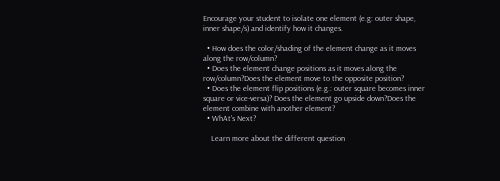Encourage your student to isolate one element (e.g: outer shape, inner shape/s) and identify how it changes.

  • How does the color/shading of the element change as it moves along the row/column?
  • Does the element change positions as it moves along the row/column?Does the element move to the opposite position?
  • Does the element flip positions (e.g.: outer square becomes inner square or vice-versa)? Does the element go upside down?Does the element combine with another element?
  • WhAt's Next?

    Learn more about the different question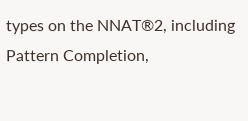types on the NNAT®2, including Pattern Completion,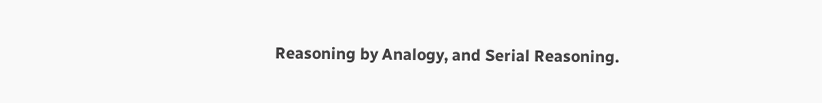Reasoning by Analogy, and Serial Reasoning.